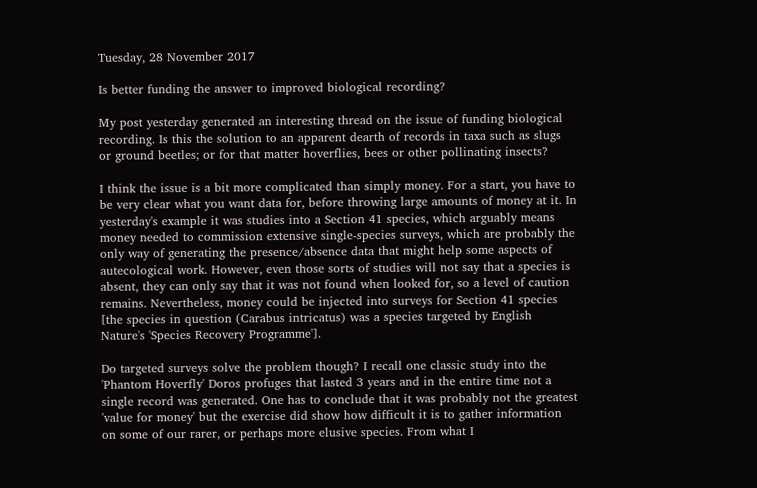Tuesday, 28 November 2017

Is better funding the answer to improved biological recording?

My post yesterday generated an interesting thread on the issue of funding biological recording. Is this the solution to an apparent dearth of records in taxa such as slugs or ground beetles; or for that matter hoverflies, bees or other pollinating insects?

I think the issue is a bit more complicated than simply money. For a start, you have to be very clear what you want data for, before throwing large amounts of money at it. In yesterday's example it was studies into a Section 41 species, which arguably means money needed to commission extensive single-species surveys, which are probably the only way of generating the presence/absence data that might help some aspects of autecological work. However, even those sorts of studies will not say that a species is absent, they can only say that it was not found when looked for, so a level of caution remains. Nevertheless, money could be injected into surveys for Section 41 species [the species in question (Carabus intricatus) was a species targeted by English Nature's 'Species Recovery Programme'].

Do targeted surveys solve the problem though? I recall one classic study into the 'Phantom Hoverfly' Doros profuges that lasted 3 years and in the entire time not a single record was generated. One has to conclude that it was probably not the greatest 'value for money' but the exercise did show how difficult it is to gather information on some of our rarer, or perhaps more elusive species. From what I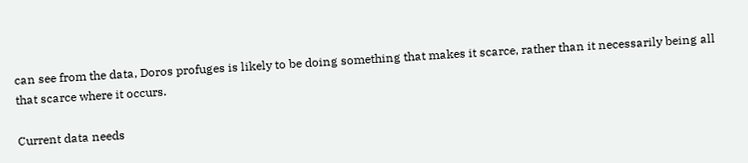can see from the data, Doros profuges is likely to be doing something that makes it scarce, rather than it necessarily being all that scarce where it occurs.

Current data needs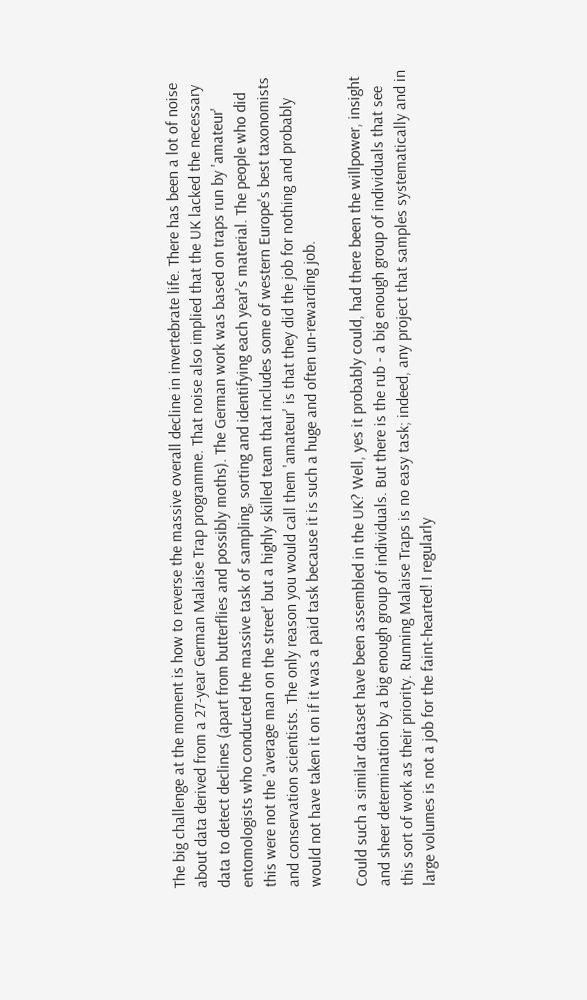The big challenge at the moment is how to reverse the massive overall decline in invertebrate life. There has been a lot of noise about data derived from a 27-year German Malaise Trap programme. That noise also implied that the UK lacked the necessary data to detect declines (apart from butterflies and possibly moths). The German work was based on traps run by 'amateur' entomologists who conducted the massive task of sampling, sorting and identifying each year's material. The people who did this were not the 'average man on the street' but a highly skilled team that includes some of western Europe's best taxonomists and conservation scientists. The only reason you would call them 'amateur' is that they did the job for nothing and probably would not have taken it on if it was a paid task because it is such a huge and often un-rewarding job.

Could such a similar dataset have been assembled in the UK? Well, yes it probably could, had there been the willpower, insight and sheer determination by a big enough group of individuals. But there is the rub - a big enough group of individuals that see this sort of work as their priority. Running Malaise Traps is no easy task; indeed, any project that samples systematically and in large volumes is not a job for the faint-hearted! I regularly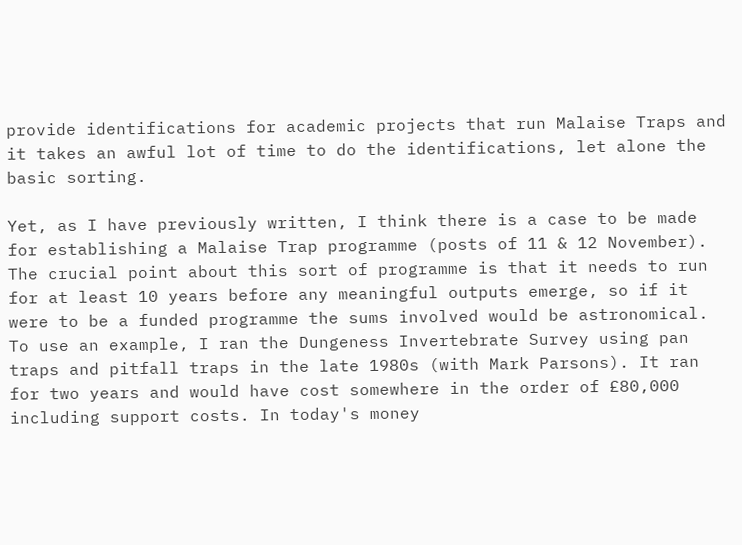provide identifications for academic projects that run Malaise Traps and it takes an awful lot of time to do the identifications, let alone the basic sorting.

Yet, as I have previously written, I think there is a case to be made for establishing a Malaise Trap programme (posts of 11 & 12 November). The crucial point about this sort of programme is that it needs to run for at least 10 years before any meaningful outputs emerge, so if it were to be a funded programme the sums involved would be astronomical. To use an example, I ran the Dungeness Invertebrate Survey using pan traps and pitfall traps in the late 1980s (with Mark Parsons). It ran for two years and would have cost somewhere in the order of £80,000 including support costs. In today's money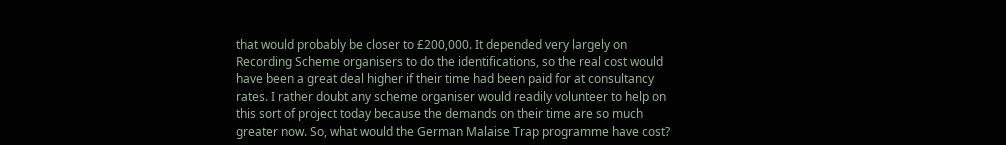that would probably be closer to £200,000. It depended very largely on Recording Scheme organisers to do the identifications, so the real cost would have been a great deal higher if their time had been paid for at consultancy rates. I rather doubt any scheme organiser would readily volunteer to help on this sort of project today because the demands on their time are so much greater now. So, what would the German Malaise Trap programme have cost?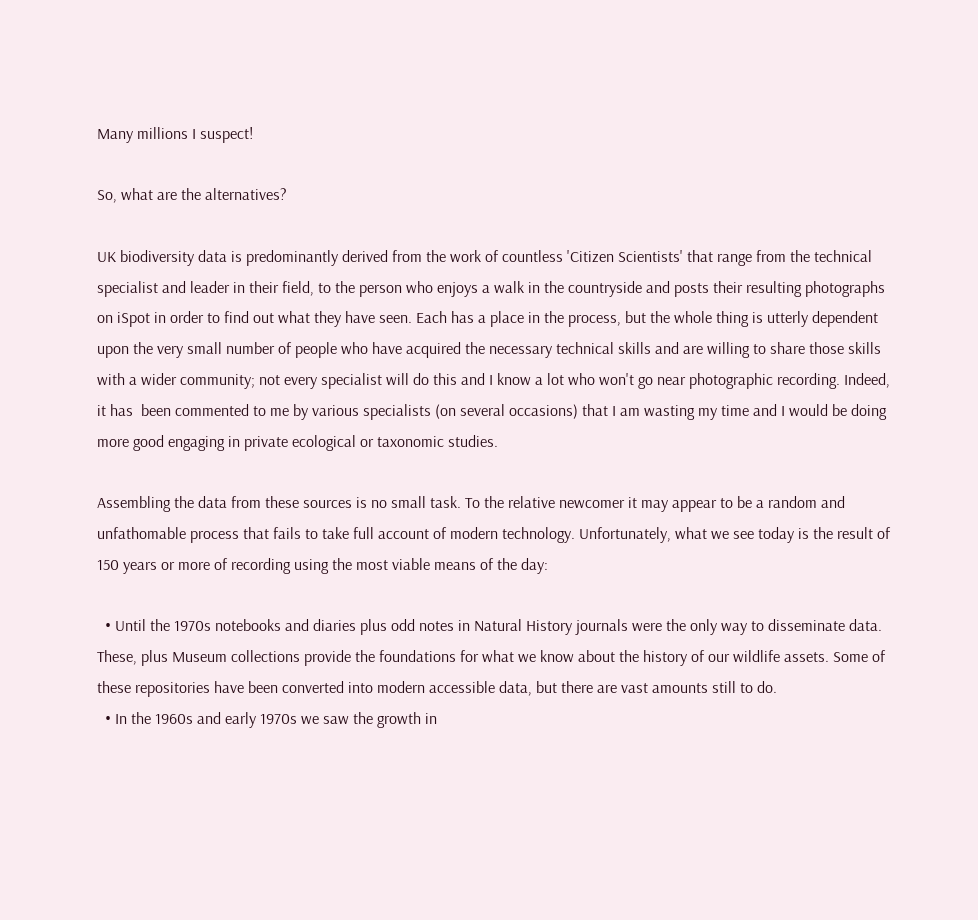Many millions I suspect!

So, what are the alternatives?

UK biodiversity data is predominantly derived from the work of countless 'Citizen Scientists' that range from the technical specialist and leader in their field, to the person who enjoys a walk in the countryside and posts their resulting photographs on iSpot in order to find out what they have seen. Each has a place in the process, but the whole thing is utterly dependent upon the very small number of people who have acquired the necessary technical skills and are willing to share those skills with a wider community; not every specialist will do this and I know a lot who won't go near photographic recording. Indeed, it has  been commented to me by various specialists (on several occasions) that I am wasting my time and I would be doing more good engaging in private ecological or taxonomic studies.

Assembling the data from these sources is no small task. To the relative newcomer it may appear to be a random and unfathomable process that fails to take full account of modern technology. Unfortunately, what we see today is the result of 150 years or more of recording using the most viable means of the day:

  • Until the 1970s notebooks and diaries plus odd notes in Natural History journals were the only way to disseminate data. These, plus Museum collections provide the foundations for what we know about the history of our wildlife assets. Some of these repositories have been converted into modern accessible data, but there are vast amounts still to do.
  • In the 1960s and early 1970s we saw the growth in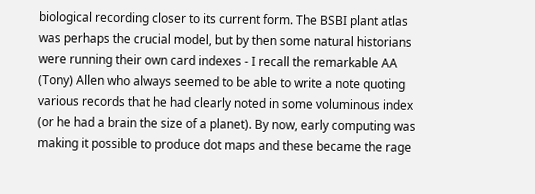biological recording closer to its current form. The BSBI plant atlas was perhaps the crucial model, but by then some natural historians were running their own card indexes - I recall the remarkable AA (Tony) Allen who always seemed to be able to write a note quoting various records that he had clearly noted in some voluminous index (or he had a brain the size of a planet). By now, early computing was making it possible to produce dot maps and these became the rage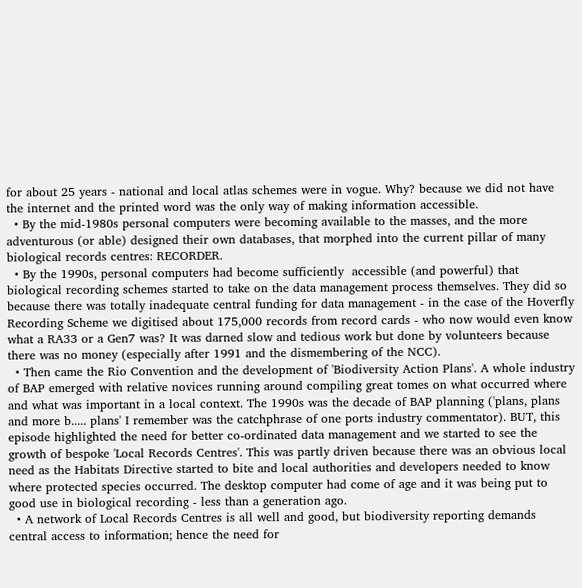for about 25 years - national and local atlas schemes were in vogue. Why? because we did not have the internet and the printed word was the only way of making information accessible.
  • By the mid-1980s personal computers were becoming available to the masses, and the more adventurous (or able) designed their own databases, that morphed into the current pillar of many biological records centres: RECORDER.
  • By the 1990s, personal computers had become sufficiently  accessible (and powerful) that biological recording schemes started to take on the data management process themselves. They did so because there was totally inadequate central funding for data management - in the case of the Hoverfly Recording Scheme we digitised about 175,000 records from record cards - who now would even know what a RA33 or a Gen7 was? It was darned slow and tedious work but done by volunteers because there was no money (especially after 1991 and the dismembering of the NCC).
  • Then came the Rio Convention and the development of 'Biodiversity Action Plans'. A whole industry of BAP emerged with relative novices running around compiling great tomes on what occurred where and what was important in a local context. The 1990s was the decade of BAP planning ('plans, plans and more b..... plans' I remember was the catchphrase of one ports industry commentator). BUT, this episode highlighted the need for better co-ordinated data management and we started to see the growth of bespoke 'Local Records Centres'. This was partly driven because there was an obvious local need as the Habitats Directive started to bite and local authorities and developers needed to know where protected species occurred. The desktop computer had come of age and it was being put to good use in biological recording - less than a generation ago.
  • A network of Local Records Centres is all well and good, but biodiversity reporting demands central access to information; hence the need for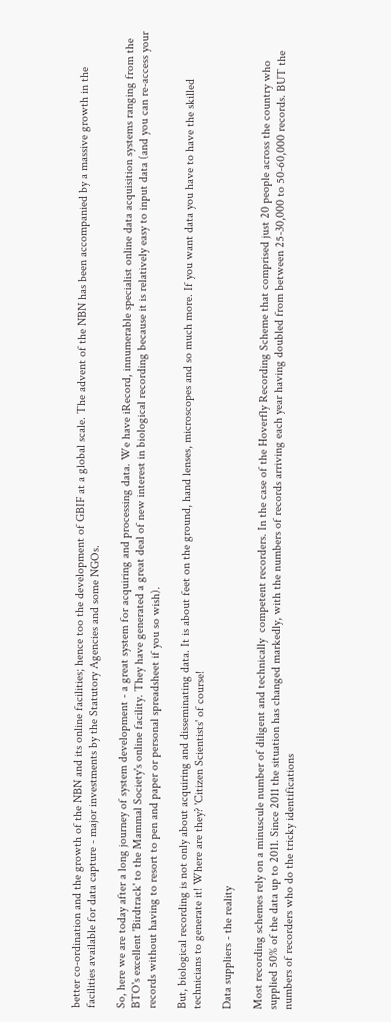better co-ordination and the growth of the NBN and its online facilities; hence too the development of GBIF at a global scale. The advent of the NBN has been accompanied by a massive growth in the facilities available for data capture - major investments by the Statutory Agencies and some NGOs.

So, here we are today after a long journey of system development - a great system for acquiring and processing data. We have iRecord, innumerable specialist online data acquisition systems ranging from the BTO's excellent 'Birdtrack' to the Mammal Society's online facility. They have generated a great deal of new interest in biological recording because it is relatively easy to input data (and you can re-access your records without having to resort to pen and paper or personal spreadsheet if you so wish).

But, biological recording is not only about acquiring and disseminating data. It is about feet on the ground, hand lenses, microscopes and so much more. If you want data you have to have the skilled technicians to generate it! Where are they? 'Citizen Scientists' of course!

Data suppliers - the reality

Most recording schemes rely on a minuscule number of diligent and technically  competent recorders. In the case of the Hoverfly Recording Scheme that comprised just 20 people across the country who supplied 50% of the data up to 2011. Since 2011 the situation has changed markedly, with the numbers of records arriving each year having doubled from between 25-30,000 to 50-60,000 records. BUT the numbers of recorders who do the tricky identifications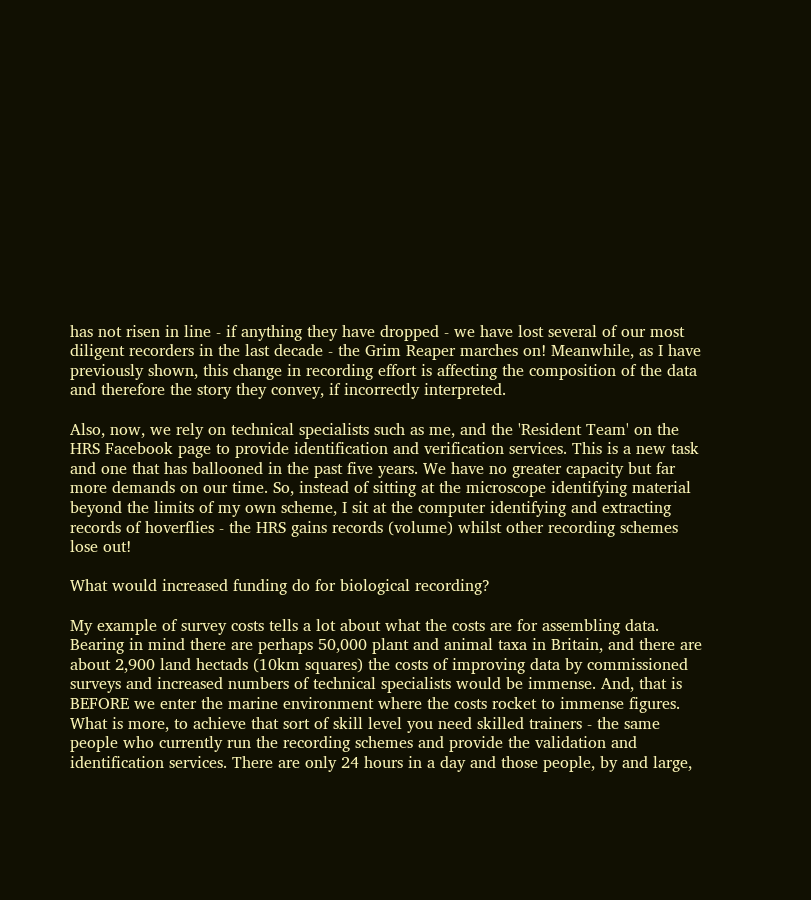has not risen in line - if anything they have dropped - we have lost several of our most diligent recorders in the last decade - the Grim Reaper marches on! Meanwhile, as I have previously shown, this change in recording effort is affecting the composition of the data and therefore the story they convey, if incorrectly interpreted.

Also, now, we rely on technical specialists such as me, and the 'Resident Team' on the HRS Facebook page to provide identification and verification services. This is a new task and one that has ballooned in the past five years. We have no greater capacity but far more demands on our time. So, instead of sitting at the microscope identifying material beyond the limits of my own scheme, I sit at the computer identifying and extracting records of hoverflies - the HRS gains records (volume) whilst other recording schemes lose out!

What would increased funding do for biological recording?

My example of survey costs tells a lot about what the costs are for assembling data. Bearing in mind there are perhaps 50,000 plant and animal taxa in Britain, and there are about 2,900 land hectads (10km squares) the costs of improving data by commissioned surveys and increased numbers of technical specialists would be immense. And, that is BEFORE we enter the marine environment where the costs rocket to immense figures. What is more, to achieve that sort of skill level you need skilled trainers - the same people who currently run the recording schemes and provide the validation and identification services. There are only 24 hours in a day and those people, by and large,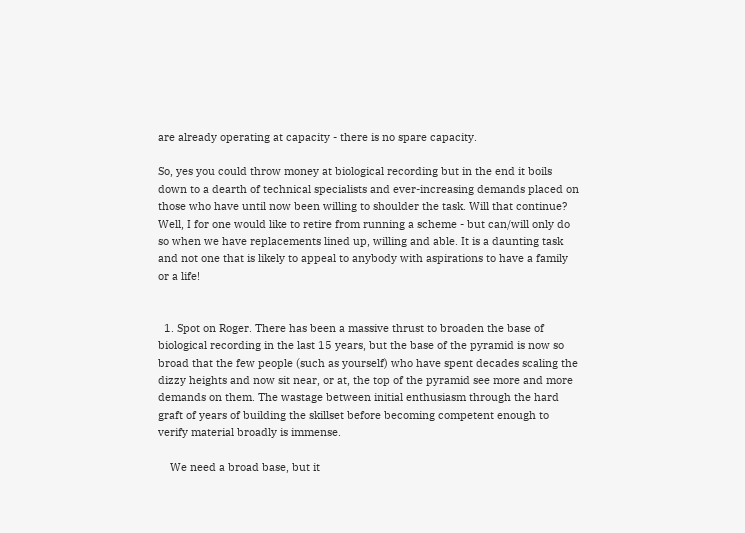are already operating at capacity - there is no spare capacity.

So, yes you could throw money at biological recording but in the end it boils down to a dearth of technical specialists and ever-increasing demands placed on those who have until now been willing to shoulder the task. Will that continue? Well, I for one would like to retire from running a scheme - but can/will only do so when we have replacements lined up, willing and able. It is a daunting task and not one that is likely to appeal to anybody with aspirations to have a family or a life!


  1. Spot on Roger. There has been a massive thrust to broaden the base of biological recording in the last 15 years, but the base of the pyramid is now so broad that the few people (such as yourself) who have spent decades scaling the dizzy heights and now sit near, or at, the top of the pyramid see more and more demands on them. The wastage between initial enthusiasm through the hard graft of years of building the skillset before becoming competent enough to verify material broadly is immense.

    We need a broad base, but it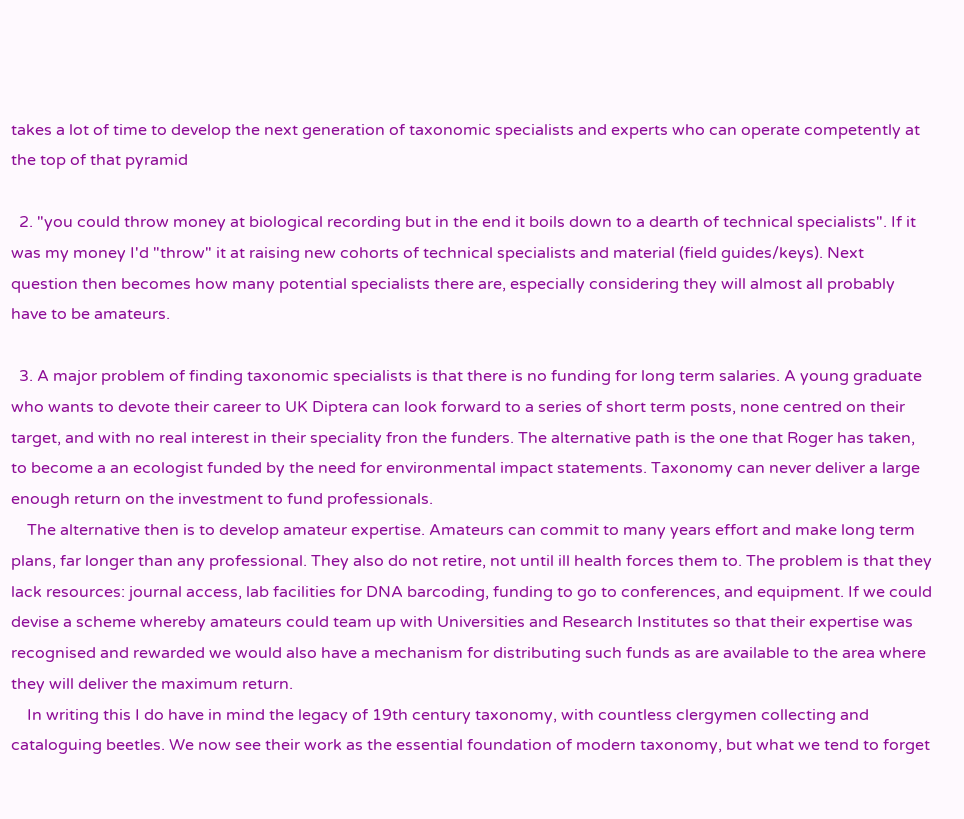takes a lot of time to develop the next generation of taxonomic specialists and experts who can operate competently at the top of that pyramid

  2. "you could throw money at biological recording but in the end it boils down to a dearth of technical specialists". If it was my money I'd "throw" it at raising new cohorts of technical specialists and material (field guides/keys). Next question then becomes how many potential specialists there are, especially considering they will almost all probably have to be amateurs.

  3. A major problem of finding taxonomic specialists is that there is no funding for long term salaries. A young graduate who wants to devote their career to UK Diptera can look forward to a series of short term posts, none centred on their target, and with no real interest in their speciality fron the funders. The alternative path is the one that Roger has taken, to become a an ecologist funded by the need for environmental impact statements. Taxonomy can never deliver a large enough return on the investment to fund professionals.
    The alternative then is to develop amateur expertise. Amateurs can commit to many years effort and make long term plans, far longer than any professional. They also do not retire, not until ill health forces them to. The problem is that they lack resources: journal access, lab facilities for DNA barcoding, funding to go to conferences, and equipment. If we could devise a scheme whereby amateurs could team up with Universities and Research Institutes so that their expertise was recognised and rewarded we would also have a mechanism for distributing such funds as are available to the area where they will deliver the maximum return.
    In writing this I do have in mind the legacy of 19th century taxonomy, with countless clergymen collecting and cataloguing beetles. We now see their work as the essential foundation of modern taxonomy, but what we tend to forget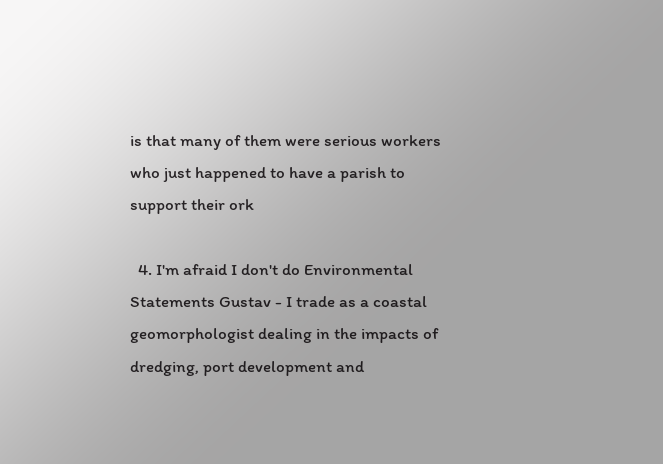is that many of them were serious workers who just happened to have a parish to support their ork

  4. I'm afraid I don't do Environmental Statements Gustav - I trade as a coastal geomorphologist dealing in the impacts of dredging, port development and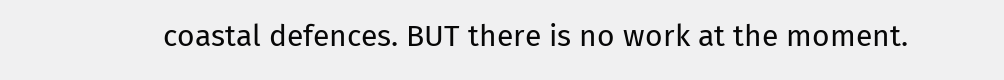coastal defences. BUT there is no work at the moment.